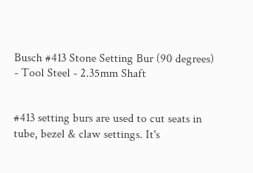Busch #413 Stone Setting Bur (90 degrees) - Tool Steel - 2.35mm Shaft


#413 setting burs are used to cut seats in tube, bezel & claw settings. It's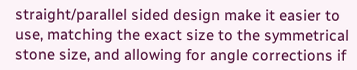straight/parallel sided design make it easier to use, matching the exact size to the symmetrical stone size, and allowing for angle corrections if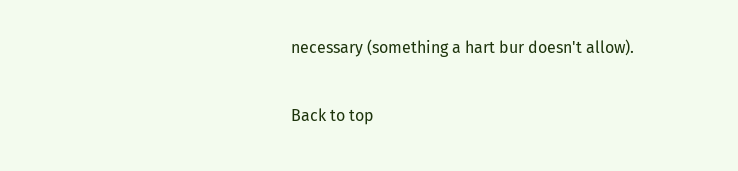necessary (something a hart bur doesn't allow).

Back to top